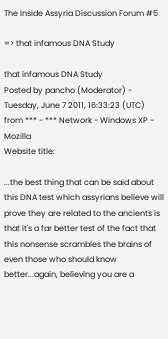The Inside Assyria Discussion Forum #5

=> that infamous DNA Study

that infamous DNA Study
Posted by pancho (Moderator) - Tuesday, June 7 2011, 16:33:23 (UTC)
from *** - *** Network - Windows XP - Mozilla
Website title:

...the best thing that can be said about this DNA test which assyrians believe will prove they are related to the ancients is that it's a far better test of the fact that this nonsense scrambles the brains of even those who should know better...again, believing you are a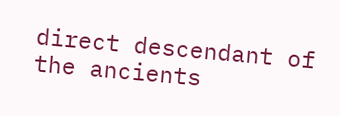direct descendant of the ancients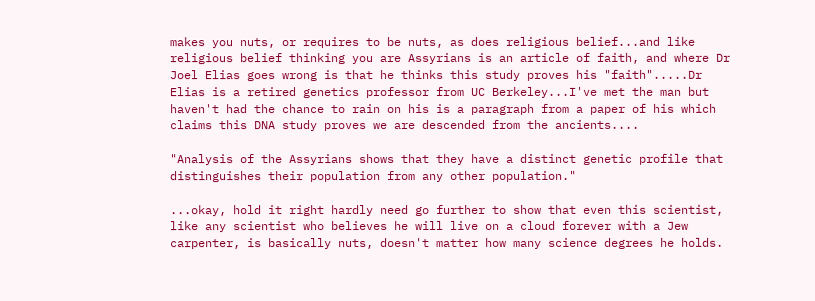makes you nuts, or requires to be nuts, as does religious belief...and like religious belief thinking you are Assyrians is an article of faith, and where Dr Joel Elias goes wrong is that he thinks this study proves his "faith".....Dr Elias is a retired genetics professor from UC Berkeley...I've met the man but haven't had the chance to rain on his is a paragraph from a paper of his which claims this DNA study proves we are descended from the ancients....

"Analysis of the Assyrians shows that they have a distinct genetic profile that distinguishes their population from any other population."

...okay, hold it right hardly need go further to show that even this scientist, like any scientist who believes he will live on a cloud forever with a Jew carpenter, is basically nuts, doesn't matter how many science degrees he holds.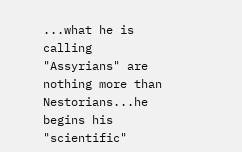...what he is calling "Assyrians" are nothing more than Nestorians...he begins his "scientific"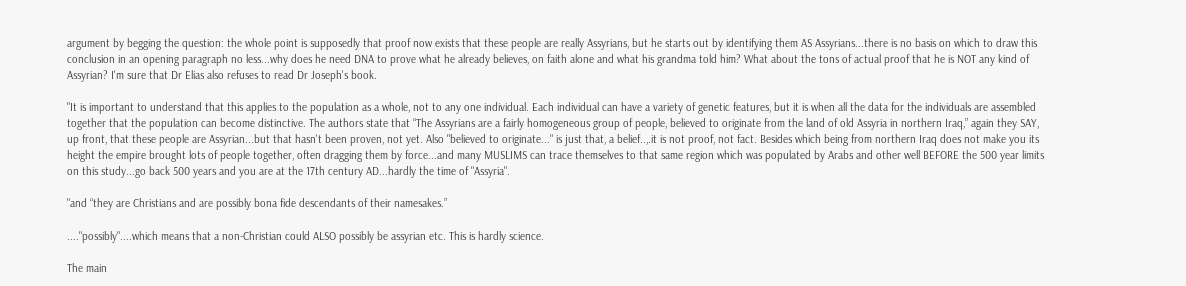argument by begging the question: the whole point is supposedly that proof now exists that these people are really Assyrians, but he starts out by identifying them AS Assyrians...there is no basis on which to draw this conclusion in an opening paragraph no less...why does he need DNA to prove what he already believes, on faith alone and what his grandma told him? What about the tons of actual proof that he is NOT any kind of Assyrian? I'm sure that Dr Elias also refuses to read Dr Joseph's book.

"It is important to understand that this applies to the population as a whole, not to any one individual. Each individual can have a variety of genetic features, but it is when all the data for the individuals are assembled together that the population can become distinctive. The authors state that “The Assyrians are a fairly homogeneous group of people, believed to originate from the land of old Assyria in northern Iraq,” again they SAY, up front, that these people are Assyrian...but that hasn't been proven, not yet. Also "believed to originate..." is just that, a belief..,.it is not proof, not fact. Besides which being from northern Iraq does not make you its height the empire brought lots of people together, often dragging them by force...and many MUSLIMS can trace themselves to that same region which was populated by Arabs and other well BEFORE the 500 year limits on this study...go back 500 years and you are at the 17th century AD...hardly the time of "Assyria".

"and “they are Christians and are possibly bona fide descendants of their namesakes.”

...."possibly"....which means that a non-Christian could ALSO possibly be assyrian etc. This is hardly science.

The main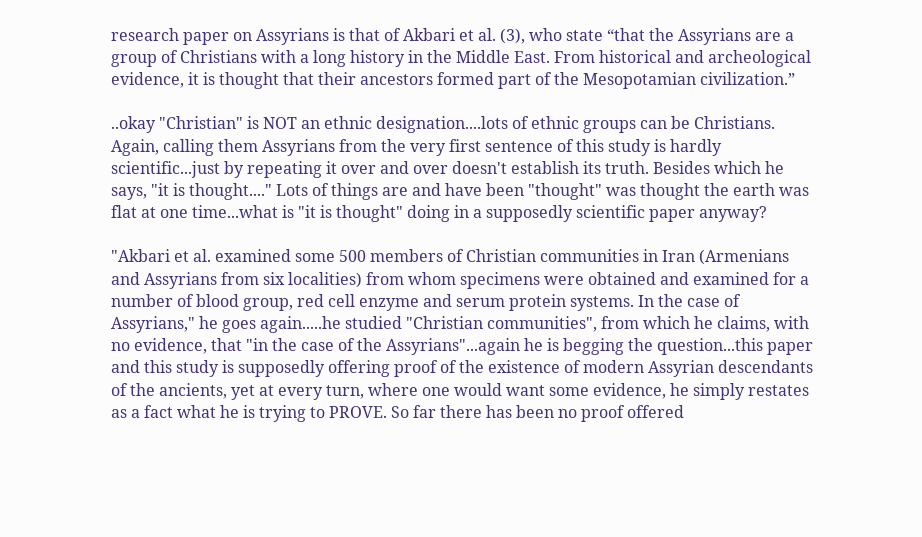research paper on Assyrians is that of Akbari et al. (3), who state “that the Assyrians are a group of Christians with a long history in the Middle East. From historical and archeological evidence, it is thought that their ancestors formed part of the Mesopotamian civilization.”

..okay "Christian" is NOT an ethnic designation....lots of ethnic groups can be Christians. Again, calling them Assyrians from the very first sentence of this study is hardly scientific...just by repeating it over and over doesn't establish its truth. Besides which he says, "it is thought...." Lots of things are and have been "thought" was thought the earth was flat at one time...what is "it is thought" doing in a supposedly scientific paper anyway?

"Akbari et al. examined some 500 members of Christian communities in Iran (Armenians and Assyrians from six localities) from whom specimens were obtained and examined for a number of blood group, red cell enzyme and serum protein systems. In the case of Assyrians," he goes again.....he studied "Christian communities", from which he claims, with no evidence, that "in the case of the Assyrians"...again he is begging the question...this paper and this study is supposedly offering proof of the existence of modern Assyrian descendants of the ancients, yet at every turn, where one would want some evidence, he simply restates as a fact what he is trying to PROVE. So far there has been no proof offered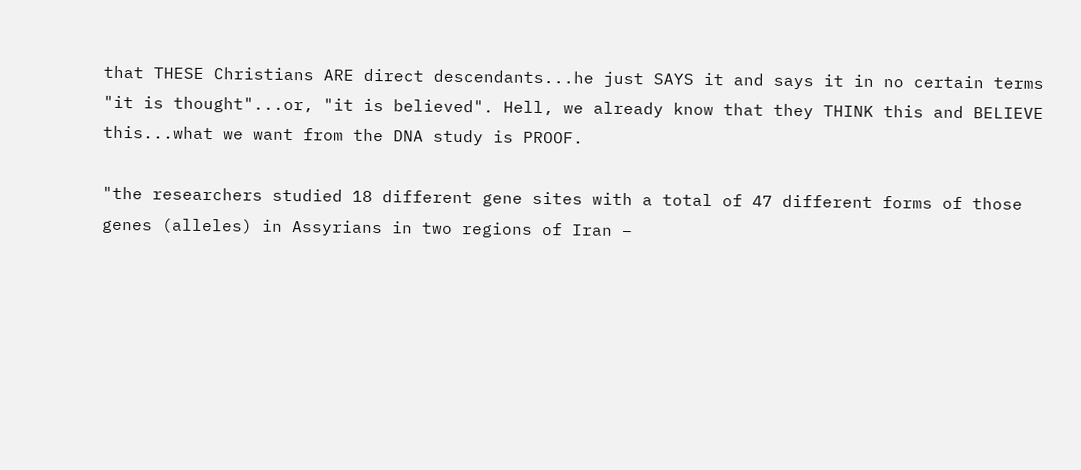that THESE Christians ARE direct descendants...he just SAYS it and says it in no certain terms "it is thought"...or, "it is believed". Hell, we already know that they THINK this and BELIEVE this...what we want from the DNA study is PROOF.

"the researchers studied 18 different gene sites with a total of 47 different forms of those genes (alleles) in Assyrians in two regions of Iran –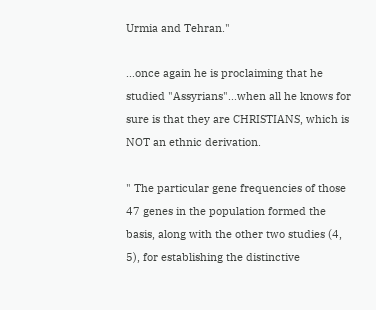Urmia and Tehran."

...once again he is proclaiming that he studied "Assyrians"...when all he knows for sure is that they are CHRISTIANS, which is NOT an ethnic derivation.

" The particular gene frequencies of those 47 genes in the population formed the basis, along with the other two studies (4, 5), for establishing the distinctive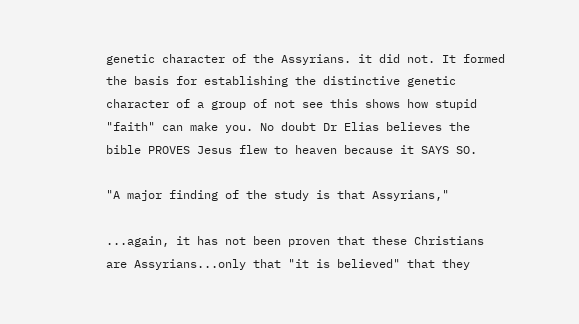genetic character of the Assyrians. it did not. It formed the basis for establishing the distinctive genetic character of a group of not see this shows how stupid "faith" can make you. No doubt Dr Elias believes the bible PROVES Jesus flew to heaven because it SAYS SO.

"A major finding of the study is that Assyrians,"

...again, it has not been proven that these Christians are Assyrians...only that "it is believed" that they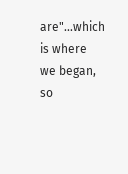are"...which is where we began, so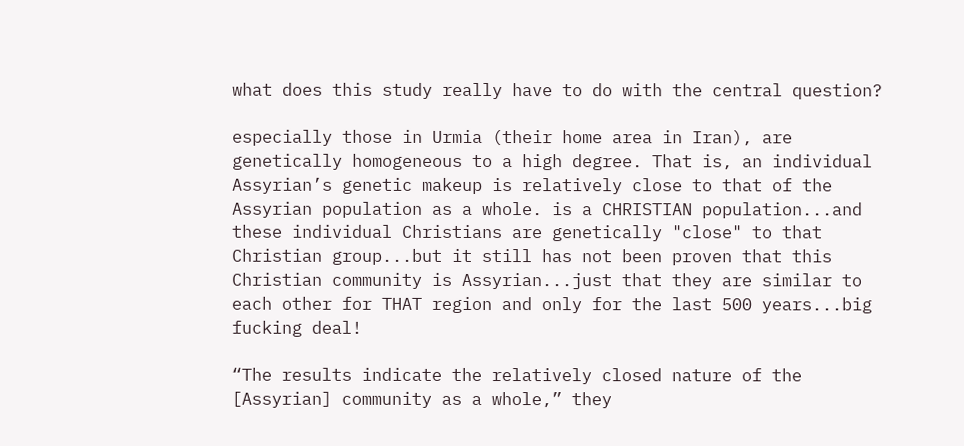what does this study really have to do with the central question?

especially those in Urmia (their home area in Iran), are genetically homogeneous to a high degree. That is, an individual Assyrian’s genetic makeup is relatively close to that of the Assyrian population as a whole. is a CHRISTIAN population...and these individual Christians are genetically "close" to that Christian group...but it still has not been proven that this Christian community is Assyrian...just that they are similar to each other for THAT region and only for the last 500 years...big fucking deal!

“The results indicate the relatively closed nature of the [Assyrian] community as a whole,” they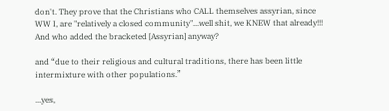don't. They prove that the Christians who CALL themselves assyrian, since WW I, are "relatively a closed community"...well shit, we KNEW that already!!! And who added the bracketed [Assyrian] anyway?

and “due to their religious and cultural traditions, there has been little intermixture with other populations.”

...yes,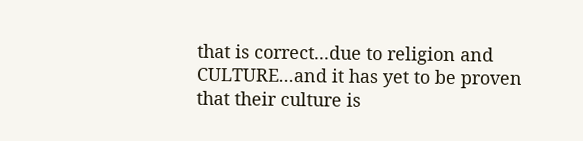that is correct...due to religion and CULTURE...and it has yet to be proven that their culture is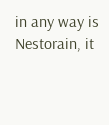in any way is Nestorain, it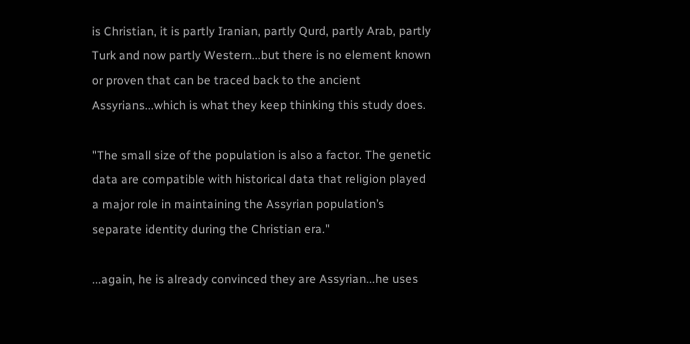is Christian, it is partly Iranian, partly Qurd, partly Arab, partly Turk and now partly Western...but there is no element known or proven that can be traced back to the ancient Assyrians...which is what they keep thinking this study does.

"The small size of the population is also a factor. The genetic data are compatible with historical data that religion played a major role in maintaining the Assyrian population’s separate identity during the Christian era."

...again, he is already convinced they are Assyrian...he uses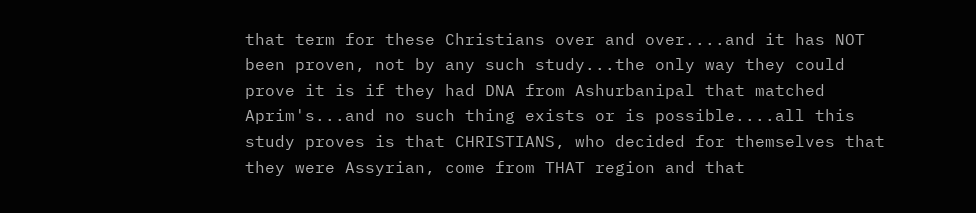that term for these Christians over and over....and it has NOT been proven, not by any such study...the only way they could prove it is if they had DNA from Ashurbanipal that matched Aprim's...and no such thing exists or is possible....all this study proves is that CHRISTIANS, who decided for themselves that they were Assyrian, come from THAT region and that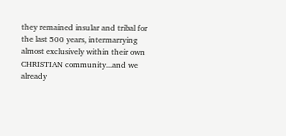they remained insular and tribal for the last 500 years, intermarrying almost exclusively within their own CHRISTIAN community...and we already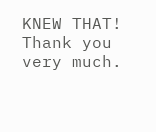KNEW THAT! Thank you very much.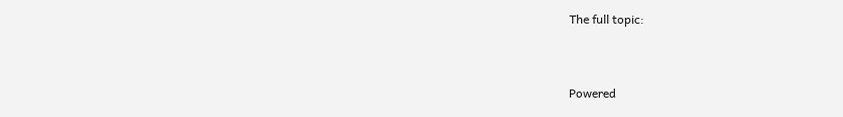The full topic:


Powered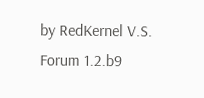by RedKernel V.S. Forum 1.2.b9